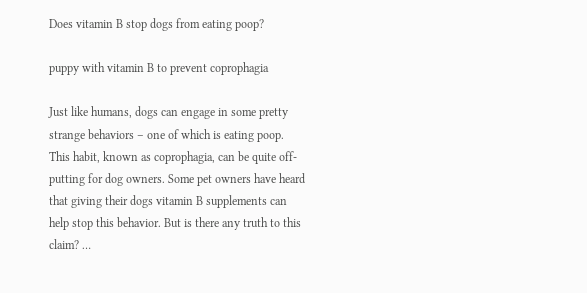Does vitamin B stop dogs from eating poop?

puppy with vitamin B to prevent coprophagia

Just like humans, dogs can engage in some pretty strange behaviors – one of which is eating poop. This habit, known as coprophagia, can be quite off-putting for dog owners. Some pet owners have heard that giving their dogs vitamin B supplements can help stop this behavior. But is there any truth to this claim? …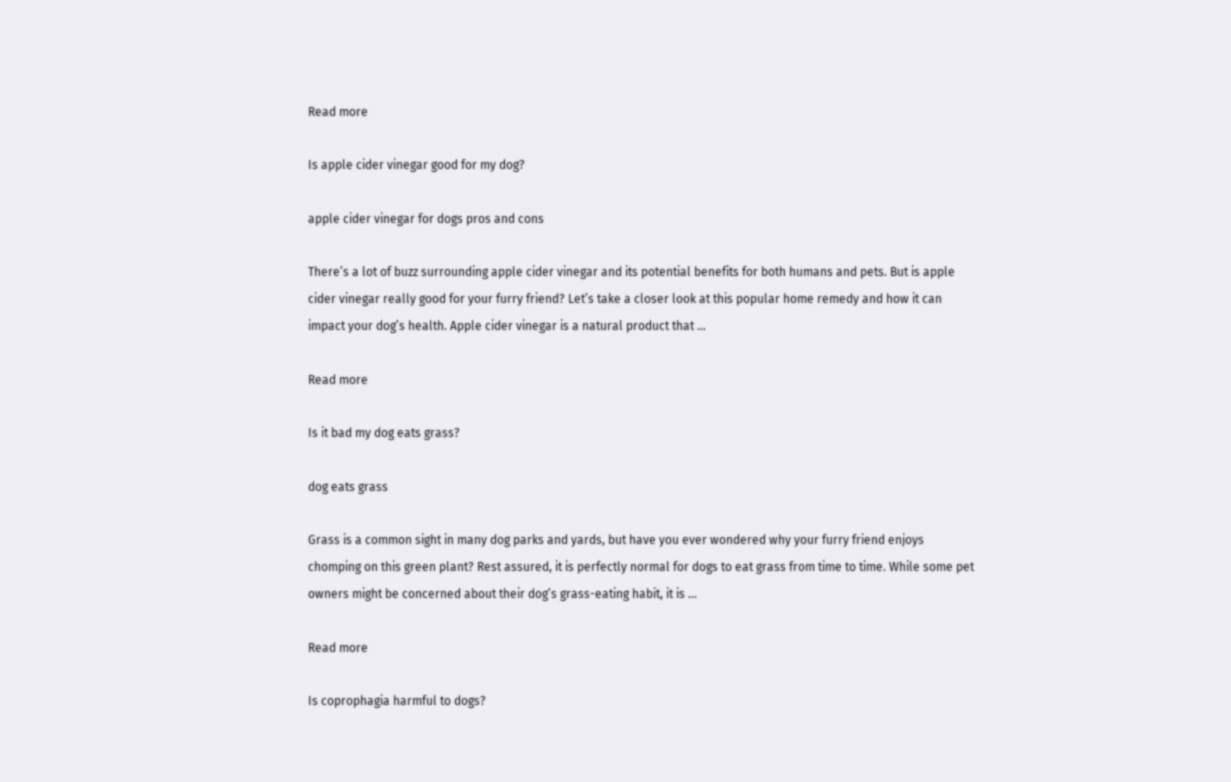Read more

Is apple cider vinegar good for my dog?

apple cider vinegar for dogs pros and cons

There’s a lot of buzz surrounding apple cider vinegar and its potential benefits for both humans and pets. But is apple cider vinegar really good for your furry friend? Let’s take a closer look at this popular home remedy and how it can impact your dog’s health. Apple cider vinegar is a natural product that …

Read more

Is it bad my dog eats grass?

dog eats grass

Grass is a common sight in many dog parks and yards, but have you ever wondered why your furry friend enjoys chomping on this green plant? Rest assured, it is perfectly normal for dogs to eat grass from time to time. While some pet owners might be concerned about their dog’s grass-eating habit, it is …

Read more

Is coprophagia harmful to dogs?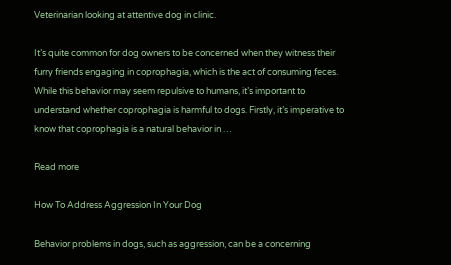Veterinarian looking at attentive dog in clinic.

It’s quite common for dog owners to be concerned when they witness their furry friends engaging in coprophagia, which is the act of consuming feces. While this behavior may seem repulsive to humans, it’s important to understand whether coprophagia is harmful to dogs. Firstly, it’s imperative to know that coprophagia is a natural behavior in …

Read more

How To Address Aggression In Your Dog

Behavior problems in dogs, such as aggression, can be a concerning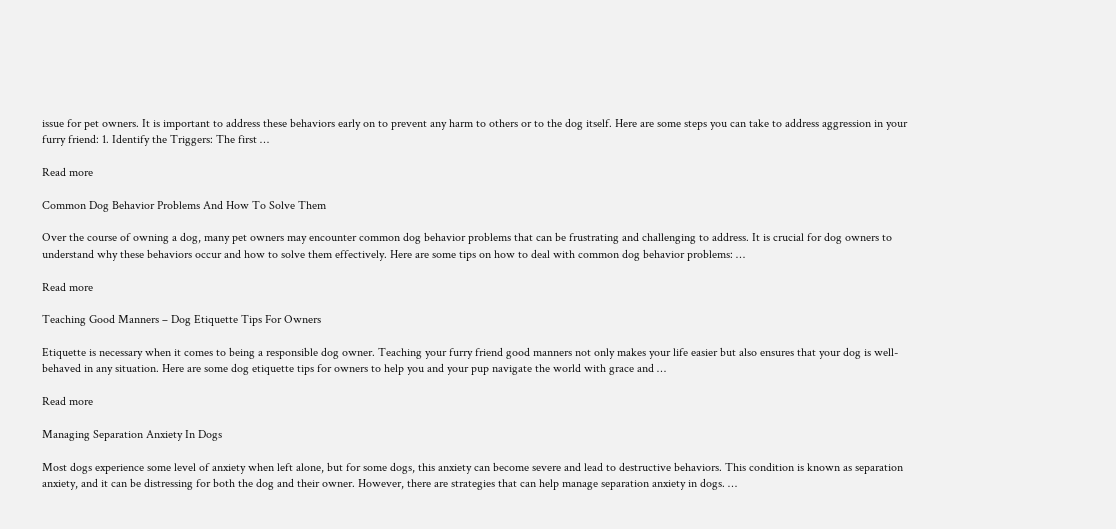issue for pet owners. It is important to address these behaviors early on to prevent any harm to others or to the dog itself. Here are some steps you can take to address aggression in your furry friend: 1. Identify the Triggers: The first …

Read more

Common Dog Behavior Problems And How To Solve Them

Over the course of owning a dog, many pet owners may encounter common dog behavior problems that can be frustrating and challenging to address. It is crucial for dog owners to understand why these behaviors occur and how to solve them effectively. Here are some tips on how to deal with common dog behavior problems: …

Read more

Teaching Good Manners – Dog Etiquette Tips For Owners

Etiquette is necessary when it comes to being a responsible dog owner. Teaching your furry friend good manners not only makes your life easier but also ensures that your dog is well-behaved in any situation. Here are some dog etiquette tips for owners to help you and your pup navigate the world with grace and …

Read more

Managing Separation Anxiety In Dogs

Most dogs experience some level of anxiety when left alone, but for some dogs, this anxiety can become severe and lead to destructive behaviors. This condition is known as separation anxiety, and it can be distressing for both the dog and their owner. However, there are strategies that can help manage separation anxiety in dogs. …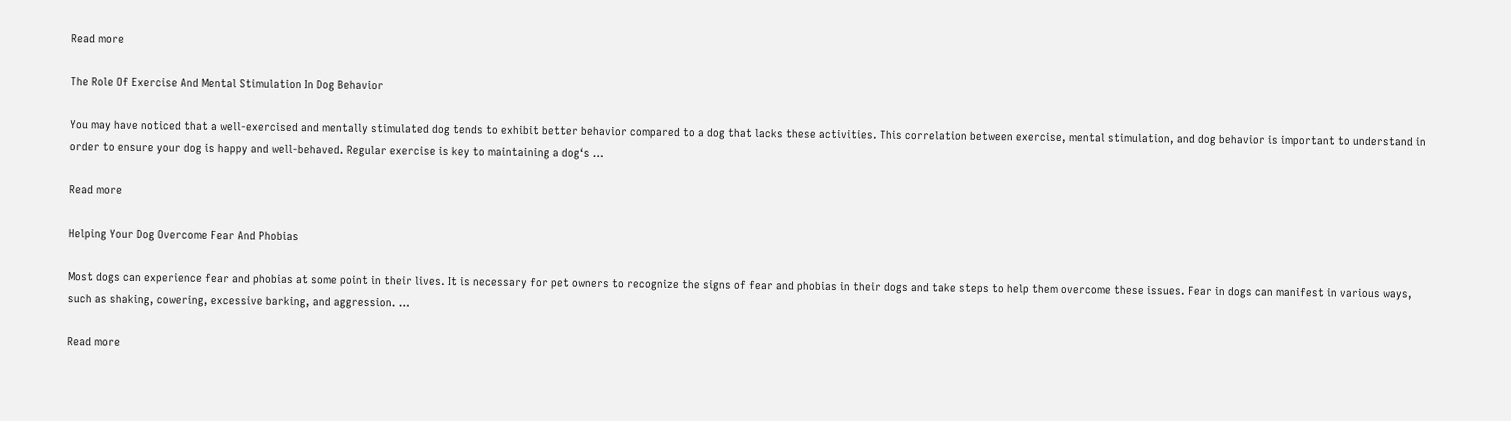Read more

The Role Of Exercise And Mental Stimulation In Dog Behavior

You may have noticed that a well-exercised and mentally stimulated dog tends to exhibit better behavior compared to a dog that lacks these activities. This correlation between exercise, mental stimulation, and dog behavior is important to understand in order to ensure your dog is happy and well-behaved. Regular exercise is key to maintaining a dog‘s …

Read more

Helping Your Dog Overcome Fear And Phobias

Most dogs can experience fear and phobias at some point in their lives. It is necessary for pet owners to recognize the signs of fear and phobias in their dogs and take steps to help them overcome these issues. Fear in dogs can manifest in various ways, such as shaking, cowering, excessive barking, and aggression. …

Read more